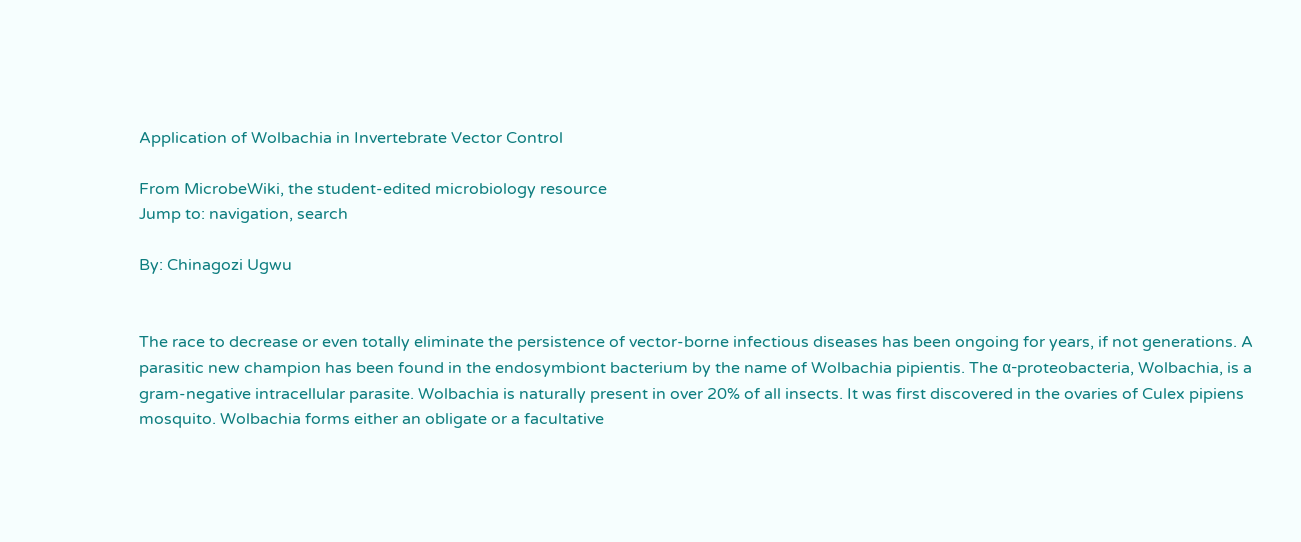Application of Wolbachia in Invertebrate Vector Control

From MicrobeWiki, the student-edited microbiology resource
Jump to: navigation, search

By: Chinagozi Ugwu


The race to decrease or even totally eliminate the persistence of vector-borne infectious diseases has been ongoing for years, if not generations. A parasitic new champion has been found in the endosymbiont bacterium by the name of Wolbachia pipientis. The α-proteobacteria, Wolbachia, is a gram-negative intracellular parasite. Wolbachia is naturally present in over 20% of all insects. It was first discovered in the ovaries of Culex pipiens mosquito. Wolbachia forms either an obligate or a facultative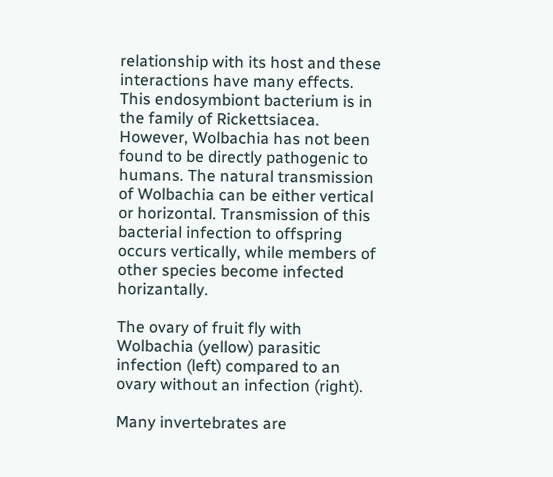relationship with its host and these interactions have many effects. This endosymbiont bacterium is in the family of Rickettsiacea. However, Wolbachia has not been found to be directly pathogenic to humans. The natural transmission of Wolbachia can be either vertical or horizontal. Transmission of this bacterial infection to offspring occurs vertically, while members of other species become infected horizantally.

The ovary of fruit fly with Wolbachia (yellow) parasitic infection (left) compared to an ovary without an infection (right).

Many invertebrates are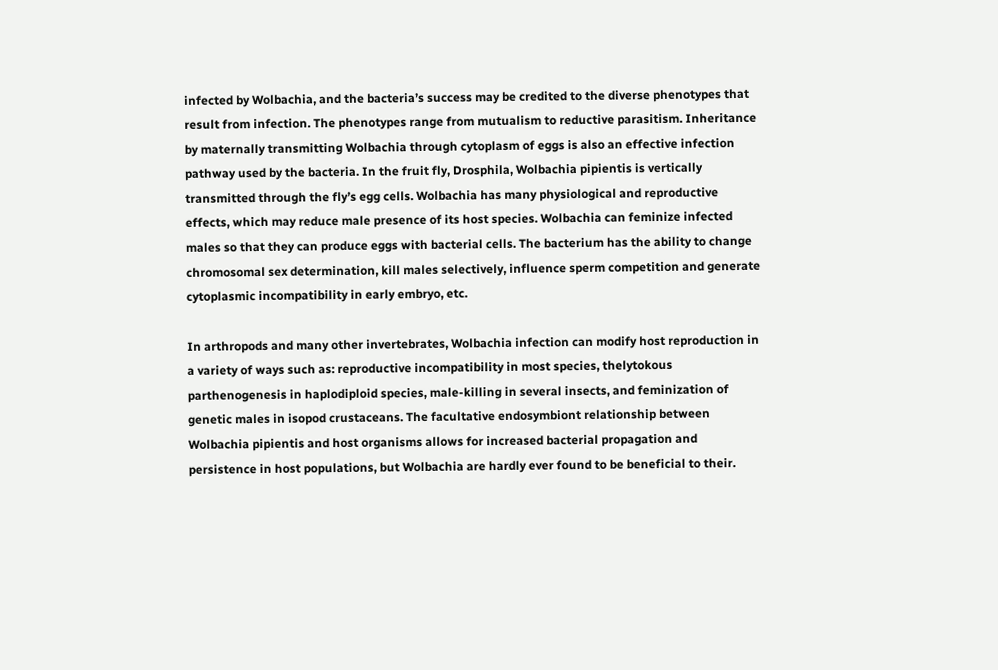infected by Wolbachia, and the bacteria’s success may be credited to the diverse phenotypes that result from infection. The phenotypes range from mutualism to reductive parasitism. Inheritance by maternally transmitting Wolbachia through cytoplasm of eggs is also an effective infection pathway used by the bacteria. In the fruit fly, Drosphila, Wolbachia pipientis is vertically transmitted through the fly’s egg cells. Wolbachia has many physiological and reproductive effects, which may reduce male presence of its host species. Wolbachia can feminize infected males so that they can produce eggs with bacterial cells. The bacterium has the ability to change chromosomal sex determination, kill males selectively, influence sperm competition and generate cytoplasmic incompatibility in early embryo, etc.

In arthropods and many other invertebrates, Wolbachia infection can modify host reproduction in a variety of ways such as: reproductive incompatibility in most species, thelytokous parthenogenesis in haplodiploid species, male-killing in several insects, and feminization of genetic males in isopod crustaceans. The facultative endosymbiont relationship between Wolbachia pipientis and host organisms allows for increased bacterial propagation and persistence in host populations, but Wolbachia are hardly ever found to be beneficial to their.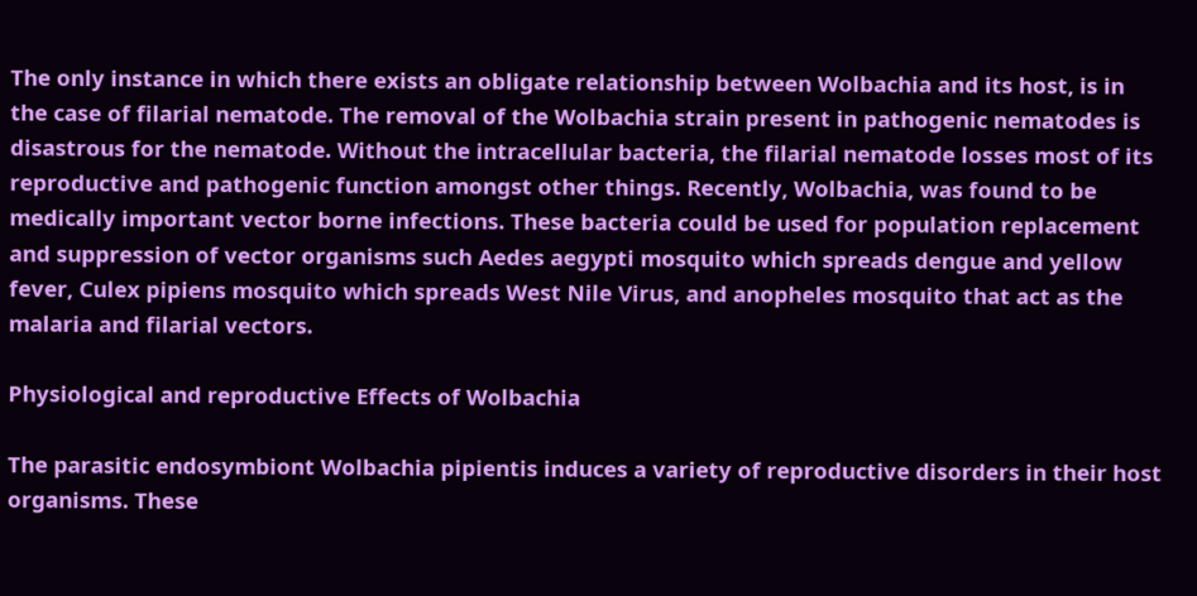The only instance in which there exists an obligate relationship between Wolbachia and its host, is in the case of filarial nematode. The removal of the Wolbachia strain present in pathogenic nematodes is disastrous for the nematode. Without the intracellular bacteria, the filarial nematode losses most of its reproductive and pathogenic function amongst other things. Recently, Wolbachia, was found to be medically important vector borne infections. These bacteria could be used for population replacement and suppression of vector organisms such Aedes aegypti mosquito which spreads dengue and yellow fever, Culex pipiens mosquito which spreads West Nile Virus, and anopheles mosquito that act as the malaria and filarial vectors.

Physiological and reproductive Effects of Wolbachia

The parasitic endosymbiont Wolbachia pipientis induces a variety of reproductive disorders in their host organisms. These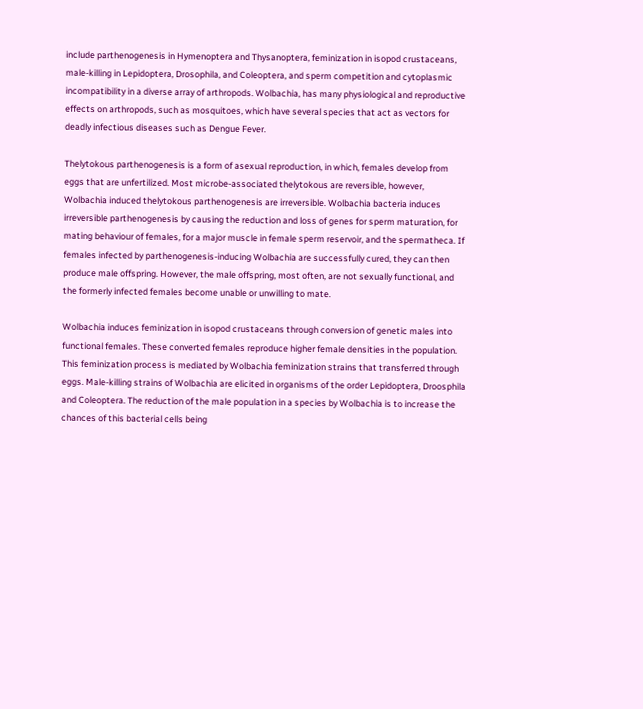include parthenogenesis in Hymenoptera and Thysanoptera, feminization in isopod crustaceans, male-killing in Lepidoptera, Drosophila, and Coleoptera, and sperm competition and cytoplasmic incompatibility in a diverse array of arthropods. Wolbachia, has many physiological and reproductive effects on arthropods, such as mosquitoes, which have several species that act as vectors for deadly infectious diseases such as Dengue Fever.

Thelytokous parthenogenesis is a form of asexual reproduction, in which, females develop from eggs that are unfertilized. Most microbe-associated thelytokous are reversible, however, Wolbachia induced thelytokous parthenogenesis are irreversible. Wolbachia bacteria induces irreversible parthenogenesis by causing the reduction and loss of genes for sperm maturation, for mating behaviour of females, for a major muscle in female sperm reservoir, and the spermatheca. If females infected by parthenogenesis-inducing Wolbachia are successfully cured, they can then produce male offspring. However, the male offspring, most often, are not sexually functional, and the formerly infected females become unable or unwilling to mate.

Wolbachia induces feminization in isopod crustaceans through conversion of genetic males into functional females. These converted females reproduce higher female densities in the population. This feminization process is mediated by Wolbachia feminization strains that transferred through eggs. Male-killing strains of Wolbachia are elicited in organisms of the order Lepidoptera, Droosphila and Coleoptera. The reduction of the male population in a species by Wolbachia is to increase the chances of this bacterial cells being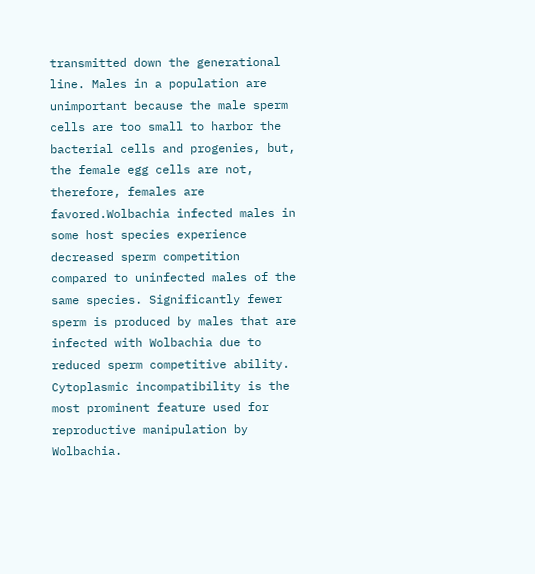transmitted down the generational line. Males in a population are unimportant because the male sperm cells are too small to harbor the bacterial cells and progenies, but, the female egg cells are not, therefore, females are favored.Wolbachia infected males in some host species experience decreased sperm competition compared to uninfected males of the same species. Significantly fewer sperm is produced by males that are infected with Wolbachia due to reduced sperm competitive ability. Cytoplasmic incompatibility is the most prominent feature used for reproductive manipulation by Wolbachia.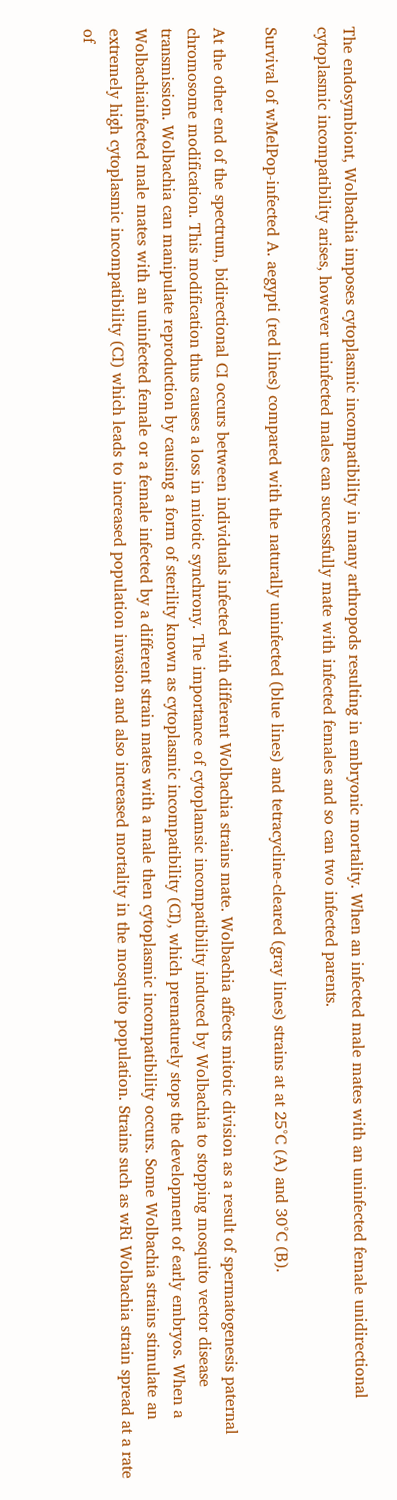The endosymbiont, Wolbachia imposes cytoplasmic incompatibility in many arthropods resulting in embryonic mortality. When an infected male mates with an uninfected female unidirectional cytoplasmic incompatibility arises, however uninfected males can successfully mate with infected females and so can two infected parents.

Survival of wMelPop-infected A. aegypti (red lines) compared with the naturally uninfected (blue lines) and tetracycline-cleared (gray lines) strains at at 25°C (A) and 30°C (B).

At the other end of the spectrum, bidirectional CI occurs between individuals infected with different Wolbachia strains mate. Wolbachia affects mitotic division as a result of spermatogenesis paternal chromosome modification. This modification thus causes a loss in mitotic synchrony. The importance of cytoplamsic incompatibility induced by Wolbachia to stopping mosquito vector disease transmission. Wolbachia can manipulate reproduction by causing a form of sterility known as cytoplasmic incompatibility (CI), which prematurely stops the development of early embryos. When a Wolbachiainfected male mates with an uninfected female or a female infected by a different strain mates with a male then cytoplasmic incompatibility occurs. Some Wolbachia strains stimulate an extremely high cytoplasmic incompatibility (CI) which leads to increased population invasion and also increased mortality in the mosquito population. Strains such as wRi Wolbachia strain spread at a rate of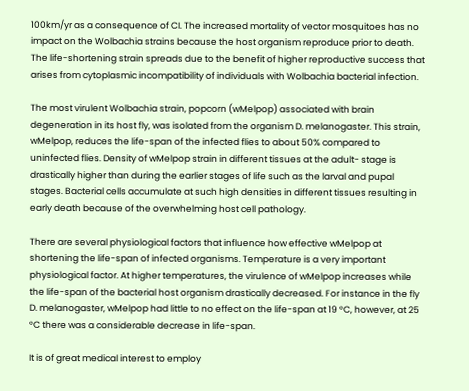100km/yr as a consequence of CI. The increased mortality of vector mosquitoes has no impact on the Wolbachia strains because the host organism reproduce prior to death. The life-shortening strain spreads due to the benefit of higher reproductive success that arises from cytoplasmic incompatibility of individuals with Wolbachia bacterial infection.

The most virulent Wolbachia strain, popcorn (wMelpop) associated with brain degeneration in its host fly, was isolated from the organism D. melanogaster. This strain, wMelpop, reduces the life-span of the infected flies to about 50% compared to uninfected flies. Density of wMelpop strain in different tissues at the adult- stage is drastically higher than during the earlier stages of life such as the larval and pupal stages. Bacterial cells accumulate at such high densities in different tissues resulting in early death because of the overwhelming host cell pathology.

There are several physiological factors that influence how effective wMelpop at shortening the life-span of infected organisms. Temperature is a very important physiological factor. At higher temperatures, the virulence of wMelpop increases while the life-span of the bacterial host organism drastically decreased. For instance in the fly D. melanogaster, wMelpop had little to no effect on the life-span at 19 °C, however, at 25 °C there was a considerable decrease in life-span.

It is of great medical interest to employ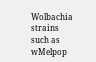Wolbachia strains such as wMelpop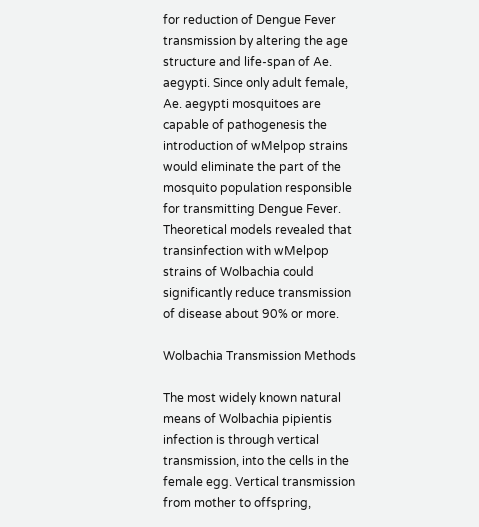for reduction of Dengue Fever transmission by altering the age structure and life-span of Ae. aegypti. Since only adult female, Ae. aegypti mosquitoes are capable of pathogenesis the introduction of wMelpop strains would eliminate the part of the mosquito population responsible for transmitting Dengue Fever. Theoretical models revealed that transinfection with wMelpop strains of Wolbachia could significantly reduce transmission of disease about 90% or more.

Wolbachia Transmission Methods

The most widely known natural means of Wolbachia pipientis infection is through vertical transmission, into the cells in the female egg. Vertical transmission from mother to offspring,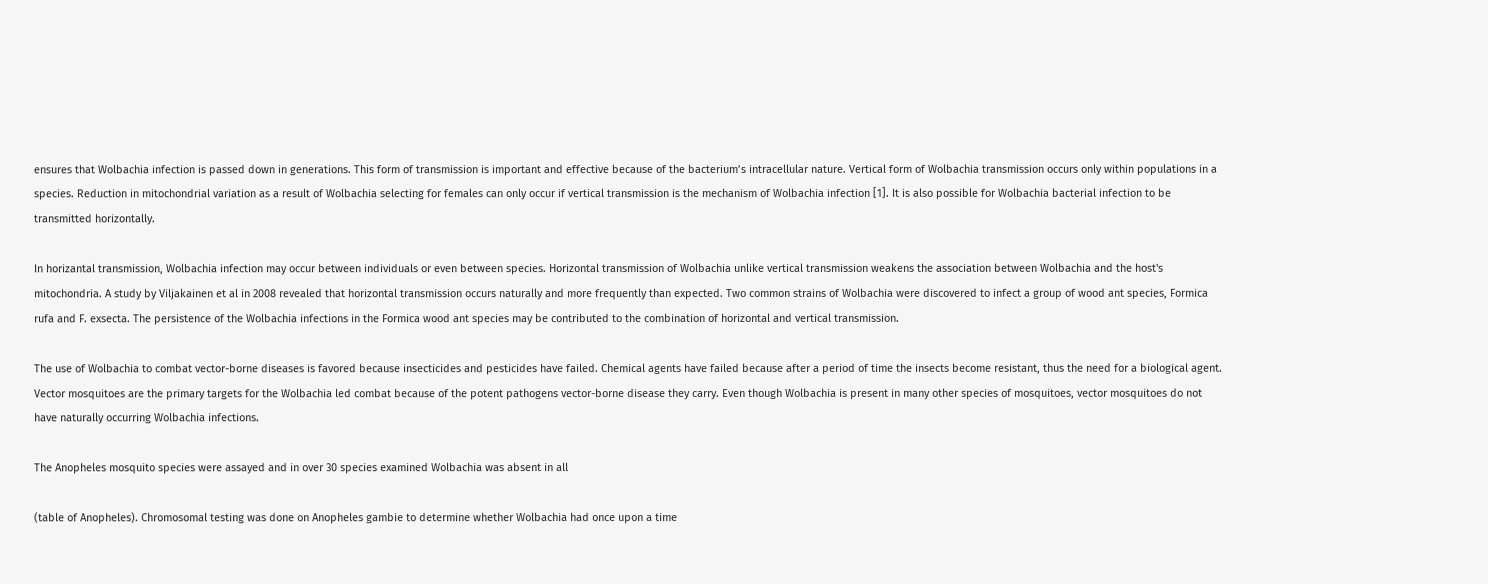ensures that Wolbachia infection is passed down in generations. This form of transmission is important and effective because of the bacterium’s intracellular nature. Vertical form of Wolbachia transmission occurs only within populations in a species. Reduction in mitochondrial variation as a result of Wolbachia selecting for females can only occur if vertical transmission is the mechanism of Wolbachia infection [1]. It is also possible for Wolbachia bacterial infection to be transmitted horizontally.

In horizantal transmission, Wolbachia infection may occur between individuals or even between species. Horizontal transmission of Wolbachia unlike vertical transmission weakens the association between Wolbachia and the host's mitochondria. A study by Viljakainen et al in 2008 revealed that horizontal transmission occurs naturally and more frequently than expected. Two common strains of Wolbachia were discovered to infect a group of wood ant species, Formica rufa and F. exsecta. The persistence of the Wolbachia infections in the Formica wood ant species may be contributed to the combination of horizontal and vertical transmission.

The use of Wolbachia to combat vector-borne diseases is favored because insecticides and pesticides have failed. Chemical agents have failed because after a period of time the insects become resistant, thus the need for a biological agent. Vector mosquitoes are the primary targets for the Wolbachia led combat because of the potent pathogens vector-borne disease they carry. Even though Wolbachia is present in many other species of mosquitoes, vector mosquitoes do not have naturally occurring Wolbachia infections.

The Anopheles mosquito species were assayed and in over 30 species examined Wolbachia was absent in all

(table of Anopheles). Chromosomal testing was done on Anopheles gambie to determine whether Wolbachia had once upon a time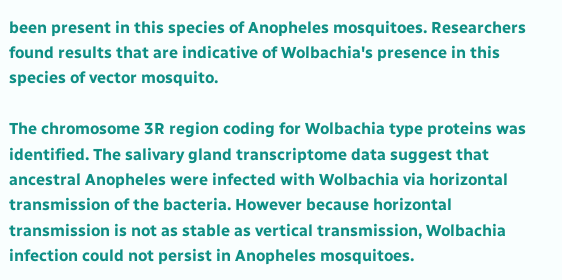been present in this species of Anopheles mosquitoes. Researchers found results that are indicative of Wolbachia's presence in this species of vector mosquito.

The chromosome 3R region coding for Wolbachia type proteins was identified. The salivary gland transcriptome data suggest that ancestral Anopheles were infected with Wolbachia via horizontal transmission of the bacteria. However because horizontal transmission is not as stable as vertical transmission, Wolbachia infection could not persist in Anopheles mosquitoes.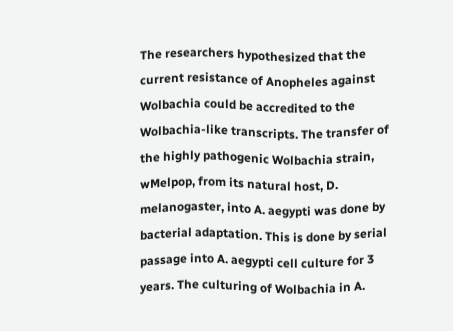The researchers hypothesized that the current resistance of Anopheles against Wolbachia could be accredited to the Wolbachia-like transcripts. The transfer of the highly pathogenic Wolbachia strain, wMelpop, from its natural host, D. melanogaster, into A. aegypti was done by bacterial adaptation. This is done by serial passage into A. aegypti cell culture for 3 years. The culturing of Wolbachia in A.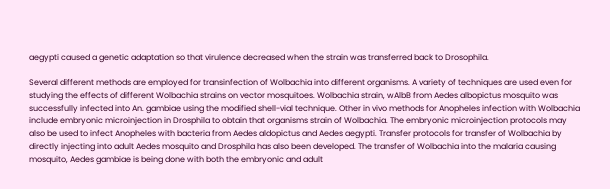aegypti caused a genetic adaptation so that virulence decreased when the strain was transferred back to Drosophila.

Several different methods are employed for transinfection of Wolbachia into different organisms. A variety of techniques are used even for studying the effects of different Wolbachia strains on vector mosquitoes. Wolbachia strain, wAlbB from Aedes albopictus mosquito was successfully infected into An. gambiae using the modified shell-vial technique. Other in vivo methods for Anopheles infection with Wolbachia include embryonic microinjection in Drosphila to obtain that organisms strain of Wolbachia. The embryonic microinjection protocols may also be used to infect Anopheles with bacteria from Aedes aldopictus and Aedes aegypti. Transfer protocols for transfer of Wolbachia by directly injecting into adult Aedes mosquito and Drosphila has also been developed. The transfer of Wolbachia into the malaria causing mosquito, Aedes gambiae is being done with both the embryonic and adult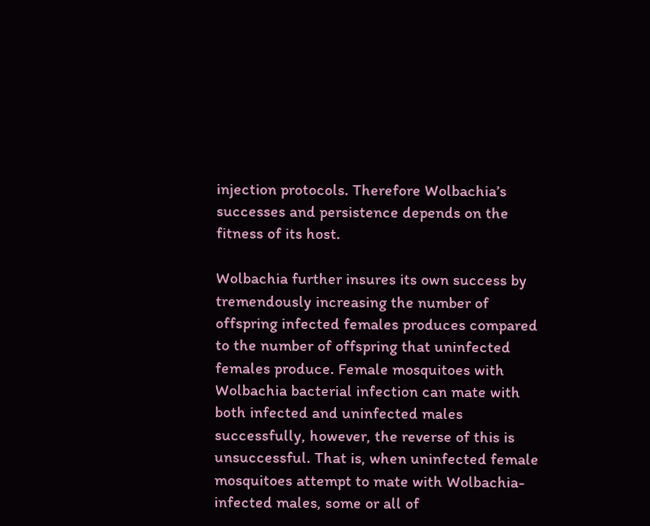injection protocols. Therefore Wolbachia’s successes and persistence depends on the fitness of its host.

Wolbachia further insures its own success by tremendously increasing the number of offspring infected females produces compared to the number of offspring that uninfected females produce. Female mosquitoes with Wolbachia bacterial infection can mate with both infected and uninfected males successfully, however, the reverse of this is unsuccessful. That is, when uninfected female mosquitoes attempt to mate with Wolbachia-infected males, some or all of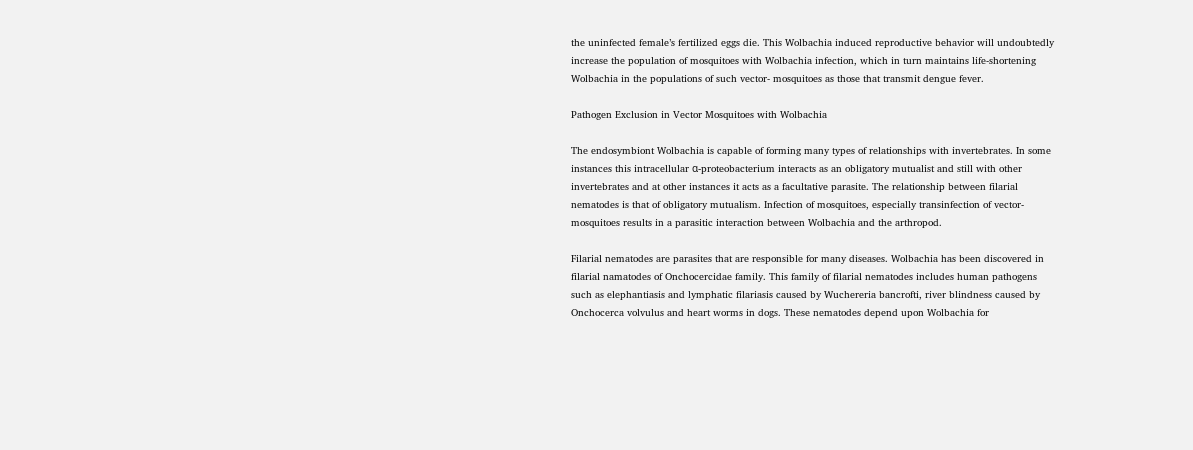the uninfected female’s fertilized eggs die. This Wolbachia induced reproductive behavior will undoubtedly increase the population of mosquitoes with Wolbachia infection, which in turn maintains life-shortening Wolbachia in the populations of such vector- mosquitoes as those that transmit dengue fever.

Pathogen Exclusion in Vector Mosquitoes with Wolbachia

The endosymbiont Wolbachia is capable of forming many types of relationships with invertebrates. In some instances this intracellular α-proteobacterium interacts as an obligatory mutualist and still with other invertebrates and at other instances it acts as a facultative parasite. The relationship between filarial nematodes is that of obligatory mutualism. Infection of mosquitoes, especially transinfection of vector-mosquitoes results in a parasitic interaction between Wolbachia and the arthropod.

Filarial nematodes are parasites that are responsible for many diseases. Wolbachia has been discovered in filarial namatodes of Onchocercidae family. This family of filarial nematodes includes human pathogens such as elephantiasis and lymphatic filariasis caused by Wuchereria bancrofti, river blindness caused by Onchocerca volvulus and heart worms in dogs. These nematodes depend upon Wolbachia for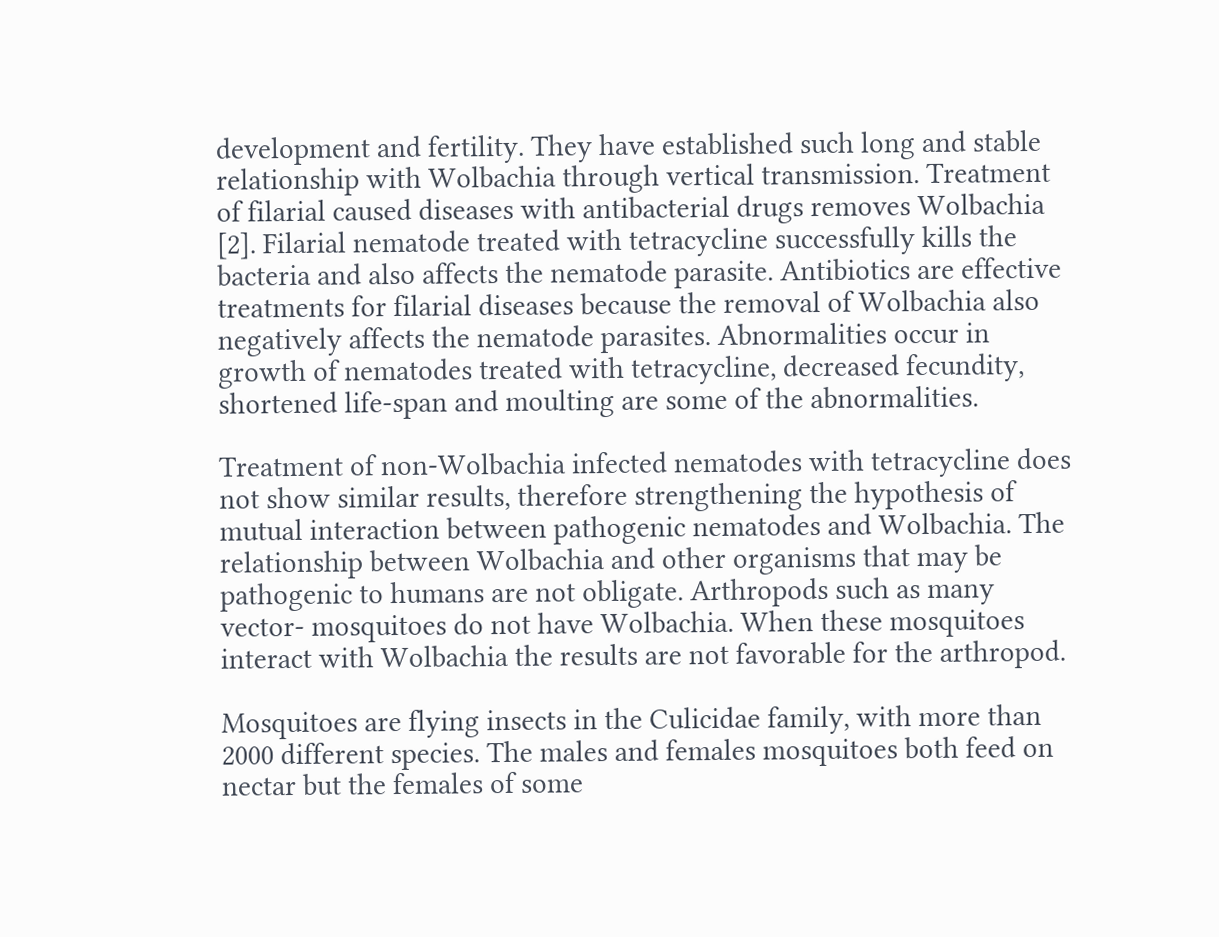development and fertility. They have established such long and stable relationship with Wolbachia through vertical transmission. Treatment of filarial caused diseases with antibacterial drugs removes Wolbachia [2]. Filarial nematode treated with tetracycline successfully kills the bacteria and also affects the nematode parasite. Antibiotics are effective treatments for filarial diseases because the removal of Wolbachia also negatively affects the nematode parasites. Abnormalities occur in growth of nematodes treated with tetracycline, decreased fecundity, shortened life-span and moulting are some of the abnormalities.

Treatment of non-Wolbachia infected nematodes with tetracycline does not show similar results, therefore strengthening the hypothesis of mutual interaction between pathogenic nematodes and Wolbachia. The relationship between Wolbachia and other organisms that may be pathogenic to humans are not obligate. Arthropods such as many vector- mosquitoes do not have Wolbachia. When these mosquitoes interact with Wolbachia the results are not favorable for the arthropod.

Mosquitoes are flying insects in the Culicidae family, with more than 2000 different species. The males and females mosquitoes both feed on nectar but the females of some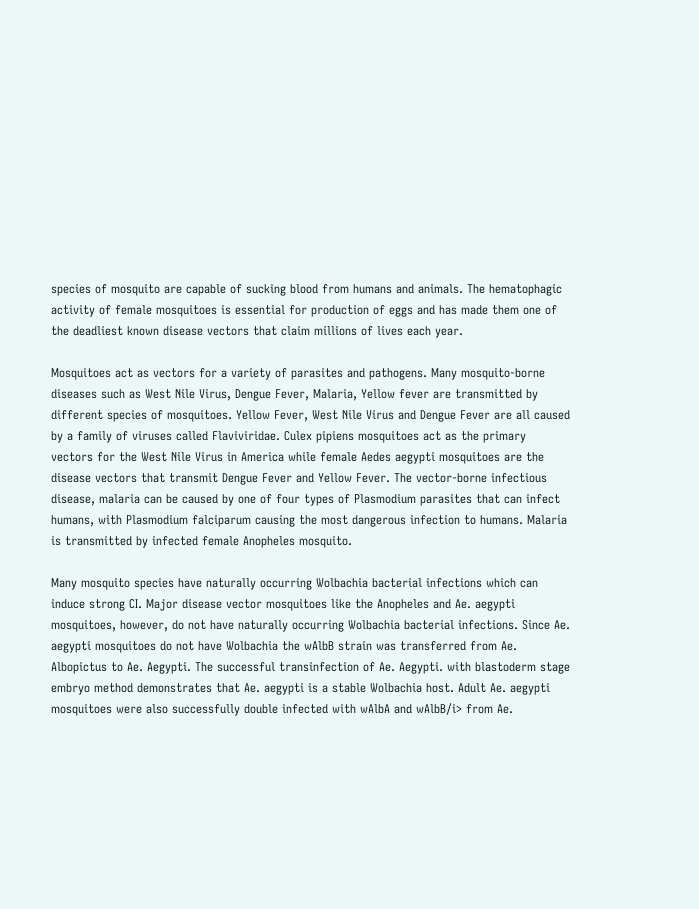species of mosquito are capable of sucking blood from humans and animals. The hematophagic activity of female mosquitoes is essential for production of eggs and has made them one of the deadliest known disease vectors that claim millions of lives each year.

Mosquitoes act as vectors for a variety of parasites and pathogens. Many mosquito-borne diseases such as West Nile Virus, Dengue Fever, Malaria, Yellow fever are transmitted by different species of mosquitoes. Yellow Fever, West Nile Virus and Dengue Fever are all caused by a family of viruses called Flaviviridae. Culex pipiens mosquitoes act as the primary vectors for the West Nile Virus in America while female Aedes aegypti mosquitoes are the disease vectors that transmit Dengue Fever and Yellow Fever. The vector-borne infectious disease, malaria can be caused by one of four types of Plasmodium parasites that can infect humans, with Plasmodium falciparum causing the most dangerous infection to humans. Malaria is transmitted by infected female Anopheles mosquito.

Many mosquito species have naturally occurring Wolbachia bacterial infections which can induce strong CI. Major disease vector mosquitoes like the Anopheles and Ae. aegypti mosquitoes, however, do not have naturally occurring Wolbachia bacterial infections. Since Ae. aegypti mosquitoes do not have Wolbachia the wAlbB strain was transferred from Ae. Albopictus to Ae. Aegypti. The successful transinfection of Ae. Aegypti. with blastoderm stage embryo method demonstrates that Ae. aegypti is a stable Wolbachia host. Adult Ae. aegypti mosquitoes were also successfully double infected with wAlbA and wAlbB/i> from Ae.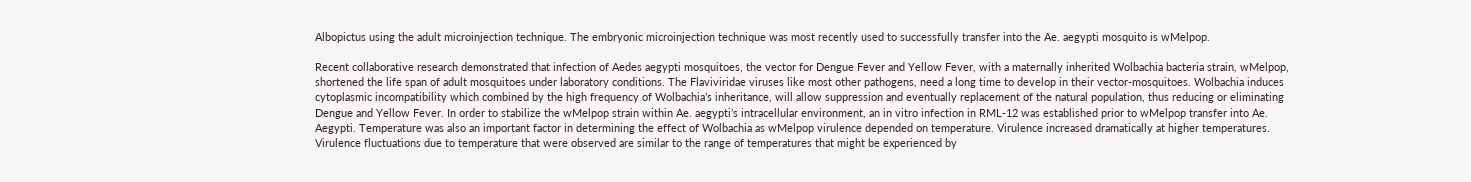Albopictus using the adult microinjection technique. The embryonic microinjection technique was most recently used to successfully transfer into the Ae. aegypti mosquito is wMelpop.

Recent collaborative research demonstrated that infection of Aedes aegypti mosquitoes, the vector for Dengue Fever and Yellow Fever, with a maternally inherited Wolbachia bacteria strain, wMelpop, shortened the life span of adult mosquitoes under laboratory conditions. The Flaviviridae viruses like most other pathogens, need a long time to develop in their vector-mosquitoes. Wolbachia induces cytoplasmic incompatibility which combined by the high frequency of Wolbachia’s inheritance, will allow suppression and eventually replacement of the natural population, thus reducing or eliminating Dengue and Yellow Fever. In order to stabilize the wMelpop strain within Ae. aegypti’s intracellular environment, an in vitro infection in RML-12 was established prior to wMelpop transfer into Ae. Aegypti. Temperature was also an important factor in determining the effect of Wolbachia as wMelpop virulence depended on temperature. Virulence increased dramatically at higher temperatures. Virulence fluctuations due to temperature that were observed are similar to the range of temperatures that might be experienced by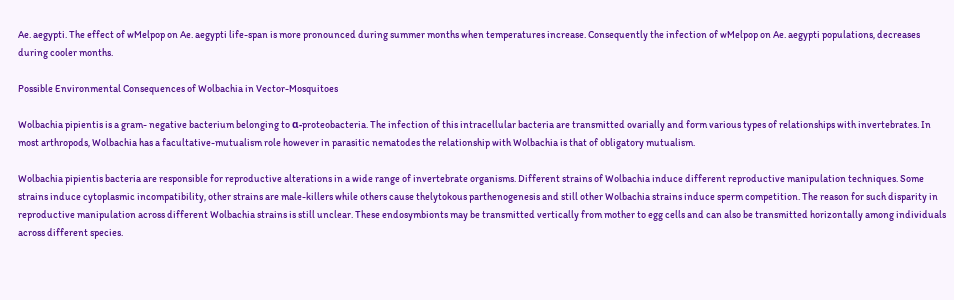Ae. aegypti. The effect of wMelpop on Ae. aegypti life-span is more pronounced during summer months when temperatures increase. Consequently the infection of wMelpop on Ae. aegypti populations, decreases during cooler months.

Possible Environmental Consequences of Wolbachia in Vector-Mosquitoes

Wolbachia pipientis is a gram- negative bacterium belonging to α-proteobacteria. The infection of this intracellular bacteria are transmitted ovarially and form various types of relationships with invertebrates. In most arthropods, Wolbachia has a facultative-mutualism role however in parasitic nematodes the relationship with Wolbachia is that of obligatory mutualism.

Wolbachia pipientis bacteria are responsible for reproductive alterations in a wide range of invertebrate organisms. Different strains of Wolbachia induce different reproductive manipulation techniques. Some strains induce cytoplasmic incompatibility, other strains are male-killers while others cause thelytokous parthenogenesis and still other Wolbachia strains induce sperm competition. The reason for such disparity in reproductive manipulation across different Wolbachia strains is still unclear. These endosymbionts may be transmitted vertically from mother to egg cells and can also be transmitted horizontally among individuals across different species.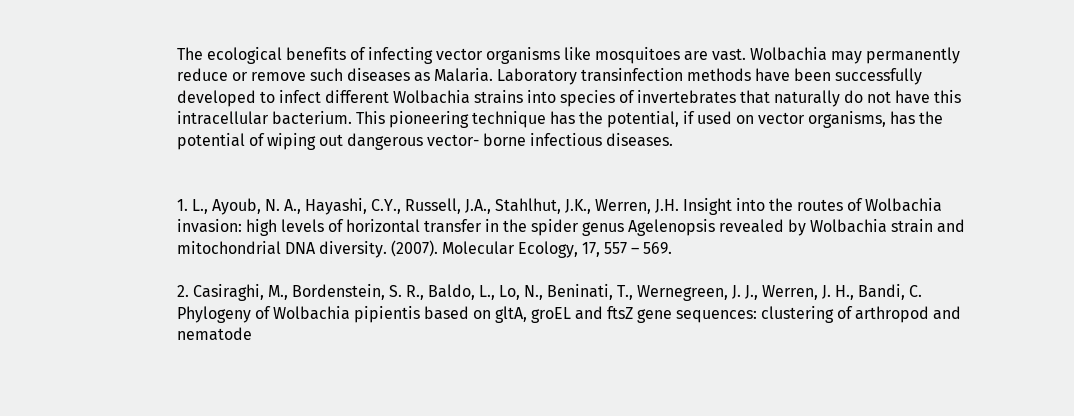The ecological benefits of infecting vector organisms like mosquitoes are vast. Wolbachia may permanently reduce or remove such diseases as Malaria. Laboratory transinfection methods have been successfully developed to infect different Wolbachia strains into species of invertebrates that naturally do not have this intracellular bacterium. This pioneering technique has the potential, if used on vector organisms, has the potential of wiping out dangerous vector- borne infectious diseases.


1. L., Ayoub, N. A., Hayashi, C.Y., Russell, J.A., Stahlhut, J.K., Werren, J.H. Insight into the routes of Wolbachia invasion: high levels of horizontal transfer in the spider genus Agelenopsis revealed by Wolbachia strain and mitochondrial DNA diversity. (2007). Molecular Ecology, 17, 557 – 569.

2. Casiraghi, M., Bordenstein, S. R., Baldo, L., Lo, N., Beninati, T., Wernegreen, J. J., Werren, J. H., Bandi, C. Phylogeny of Wolbachia pipientis based on gltA, groEL and ftsZ gene sequences: clustering of arthropod and nematode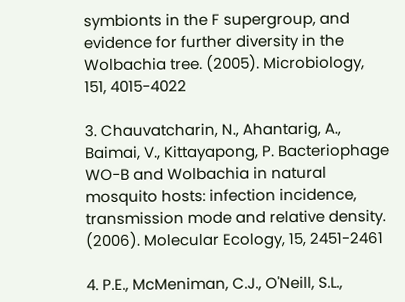symbionts in the F supergroup, and evidence for further diversity in the Wolbachia tree. (2005). Microbiology, 151, 4015-4022

3. Chauvatcharin, N., Ahantarig, A., Baimai, V., Kittayapong, P. Bacteriophage WO-B and Wolbachia in natural mosquito hosts: infection incidence, transmission mode and relative density. (2006). Molecular Ecology, 15, 2451-2461

4. P.E., McMeniman, C.J., O'Neill, S.L.,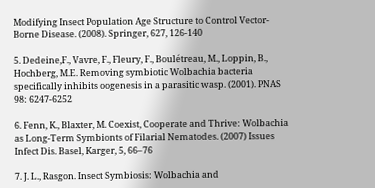Modifying Insect Population Age Structure to Control Vector-Borne Disease. (2008). Springer, 627, 126-140

5. Dedeine,F., Vavre, F., Fleury, F., Boulétreau, M., Loppin, B., Hochberg, M.E. Removing symbiotic Wolbachia bacteria specifically inhibits oogenesis in a parasitic wasp. (2001). PNAS 98: 6247-6252

6. Fenn, K., Blaxter, M. Coexist, Cooperate and Thrive: Wolbachia as Long-Term Symbionts of Filarial Nematodes. (2007) Issues Infect Dis. Basel, Karger, 5, 66–76

7. J. L., Rasgon. Insect Symbiosis: Wolbachia and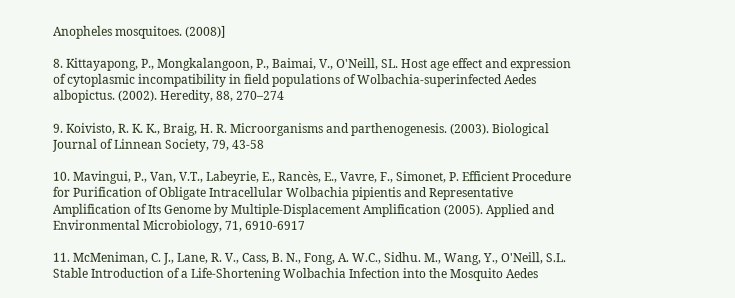Anopheles mosquitoes. (2008)]

8. Kittayapong, P., Mongkalangoon, P., Baimai, V., O'Neill, SL. Host age effect and expression of cytoplasmic incompatibility in field populations of Wolbachia-superinfected Aedes albopictus. (2002). Heredity, 88, 270–274

9. Koivisto, R. K. K., Braig, H. R. Microorganisms and parthenogenesis. (2003). Biological Journal of Linnean Society, 79, 43-58

10. Mavingui, P., Van, V.T., Labeyrie, E., Rancès, E., Vavre, F., Simonet, P. Efficient Procedure for Purification of Obligate Intracellular Wolbachia pipientis and Representative Amplification of Its Genome by Multiple-Displacement Amplification (2005). Applied and Environmental Microbiology, 71, 6910-6917

11. McMeniman, C. J., Lane, R. V., Cass, B. N., Fong, A. W.C., Sidhu. M., Wang, Y., O'Neill, S.L. Stable Introduction of a Life-Shortening Wolbachia Infection into the Mosquito Aedes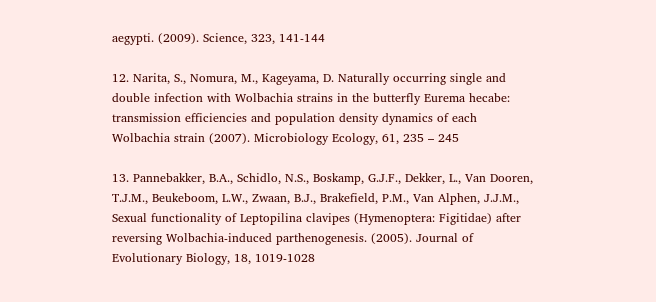aegypti. (2009). Science, 323, 141-144

12. Narita, S., Nomura, M., Kageyama, D. Naturally occurring single and double infection with Wolbachia strains in the butterfly Eurema hecabe: transmission efficiencies and population density dynamics of each Wolbachia strain (2007). Microbiology Ecology, 61, 235 – 245

13. Pannebakker, B.A., Schidlo, N.S., Boskamp, G.J.F., Dekker, L., Van Dooren, T.J.M., Beukeboom, L.W., Zwaan, B.J., Brakefield, P.M., Van Alphen, J.J.M., Sexual functionality of Leptopilina clavipes (Hymenoptera: Figitidae) after reversing Wolbachia-induced parthenogenesis. (2005). Journal of Evolutionary Biology, 18, 1019-1028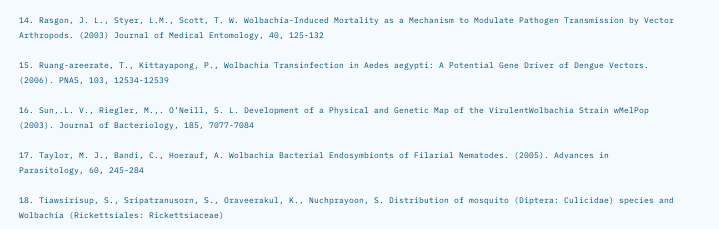14. Rasgon, J. L., Styer, L.M., Scott, T. W. Wolbachia-Induced Mortality as a Mechanism to Modulate Pathogen Transmission by Vector Arthropods. (2003) Journal of Medical Entomology, 40, 125-132

15. Ruang-areerate, T., Kittayapong, P., Wolbachia Transinfection in Aedes aegypti: A Potential Gene Driver of Dengue Vectors. (2006). PNAS, 103, 12534-12539

16. Sun,.L. V., Riegler, M.,. O’Neill, S. L. Development of a Physical and Genetic Map of the VirulentWolbachia Strain wMelPop (2003). Journal of Bacteriology, 185, 7077-7084

17. Taylor, M. J., Bandi, C., Hoerauf, A. Wolbachia Bacterial Endosymbionts of Filarial Nematodes. (2005). Advances in Parasitology, 60, 245-284

18. Tiawsirisup, S., Sripatranusorn, S., Oraveerakul, K., Nuchprayoon, S. Distribution of mosquito (Diptera: Culicidae) species and Wolbachia (Rickettsiales: Rickettsiaceae)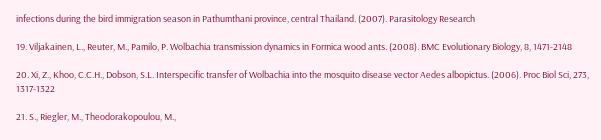infections during the bird immigration season in Pathumthani province, central Thailand. (2007). Parasitology Research

19. Viljakainen, L., Reuter, M., Pamilo, P. Wolbachia transmission dynamics in Formica wood ants. (2008). BMC Evolutionary Biology, 8, 1471-2148

20. Xi, Z., Khoo, C.C.H., Dobson, S.L. Interspecific transfer of Wolbachia into the mosquito disease vector Aedes albopictus. (2006). Proc Biol Sci, 273, 1317-1322

21. S., Riegler, M., Theodorakopoulou, M.,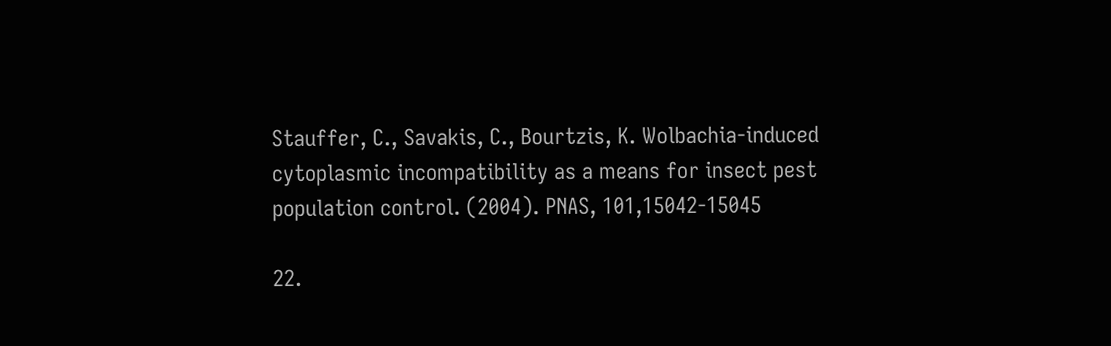Stauffer, C., Savakis, C., Bourtzis, K. Wolbachia-induced cytoplasmic incompatibility as a means for insect pest population control. (2004). PNAS, 101,15042-15045

22.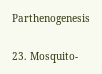Parthenogenesis

23. Mosquito-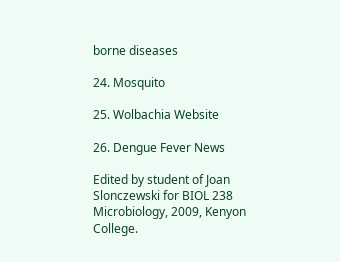borne diseases

24. Mosquito

25. Wolbachia Website

26. Dengue Fever News

Edited by student of Joan Slonczewski for BIOL 238 Microbiology, 2009, Kenyon College.